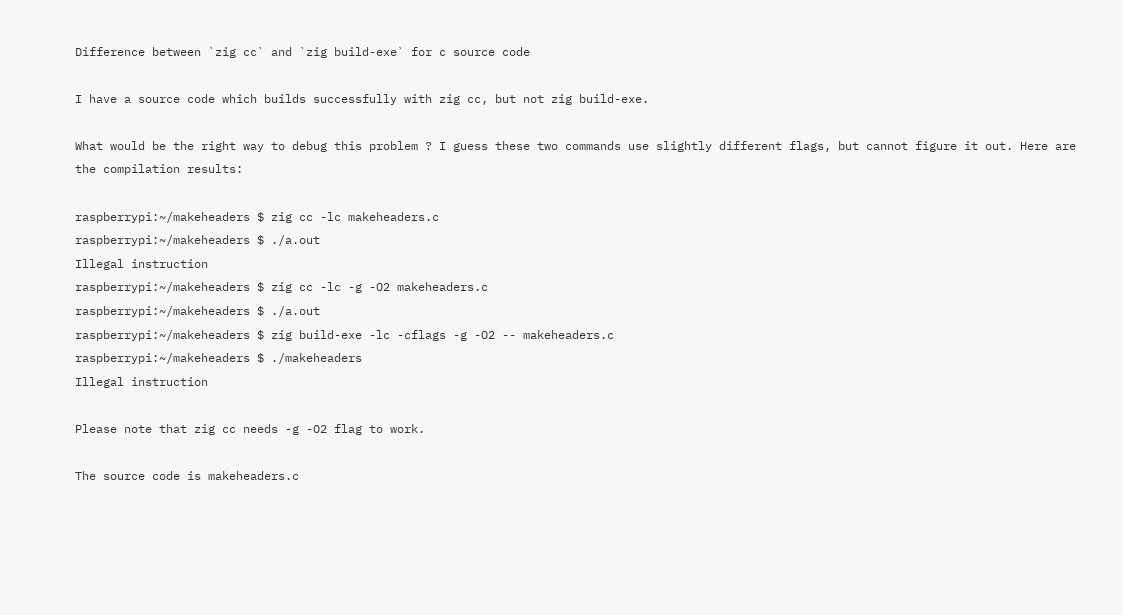Difference between `zig cc` and `zig build-exe` for c source code

I have a source code which builds successfully with zig cc, but not zig build-exe.

What would be the right way to debug this problem ? I guess these two commands use slightly different flags, but cannot figure it out. Here are the compilation results:

raspberrypi:~/makeheaders $ zig cc -lc makeheaders.c
raspberrypi:~/makeheaders $ ./a.out
Illegal instruction
raspberrypi:~/makeheaders $ zig cc -lc -g -O2 makeheaders.c
raspberrypi:~/makeheaders $ ./a.out
raspberrypi:~/makeheaders $ zig build-exe -lc -cflags -g -O2 -- makeheaders.c
raspberrypi:~/makeheaders $ ./makeheaders
Illegal instruction

Please note that zig cc needs -g -O2 flag to work.

The source code is makeheaders.c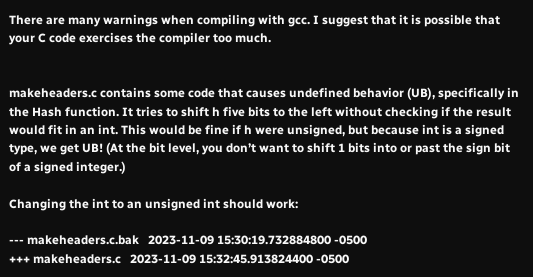There are many warnings when compiling with gcc. I suggest that it is possible that your C code exercises the compiler too much.


makeheaders.c contains some code that causes undefined behavior (UB), specifically in the Hash function. It tries to shift h five bits to the left without checking if the result would fit in an int. This would be fine if h were unsigned, but because int is a signed type, we get UB! (At the bit level, you don’t want to shift 1 bits into or past the sign bit of a signed integer.)

Changing the int to an unsigned int should work:

--- makeheaders.c.bak   2023-11-09 15:30:19.732884800 -0500
+++ makeheaders.c   2023-11-09 15:32:45.913824400 -0500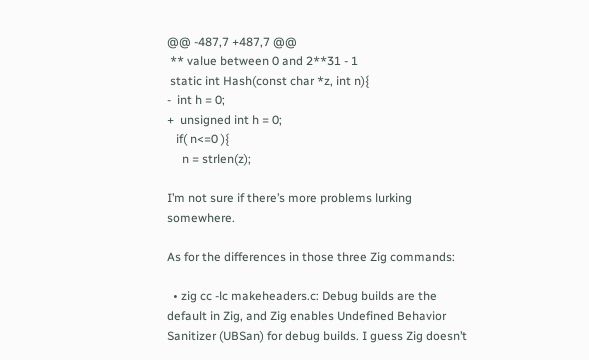@@ -487,7 +487,7 @@
 ** value between 0 and 2**31 - 1
 static int Hash(const char *z, int n){
-  int h = 0;
+  unsigned int h = 0;
   if( n<=0 ){
     n = strlen(z);

I’m not sure if there’s more problems lurking somewhere.

As for the differences in those three Zig commands:

  • zig cc -lc makeheaders.c: Debug builds are the default in Zig, and Zig enables Undefined Behavior Sanitizer (UBSan) for debug builds. I guess Zig doesn’t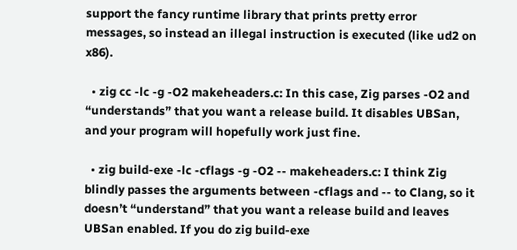support the fancy runtime library that prints pretty error messages, so instead an illegal instruction is executed (like ud2 on x86).

  • zig cc -lc -g -O2 makeheaders.c: In this case, Zig parses -O2 and “understands” that you want a release build. It disables UBSan, and your program will hopefully work just fine.

  • zig build-exe -lc -cflags -g -O2 -- makeheaders.c: I think Zig blindly passes the arguments between -cflags and -- to Clang, so it doesn’t “understand” that you want a release build and leaves UBSan enabled. If you do zig build-exe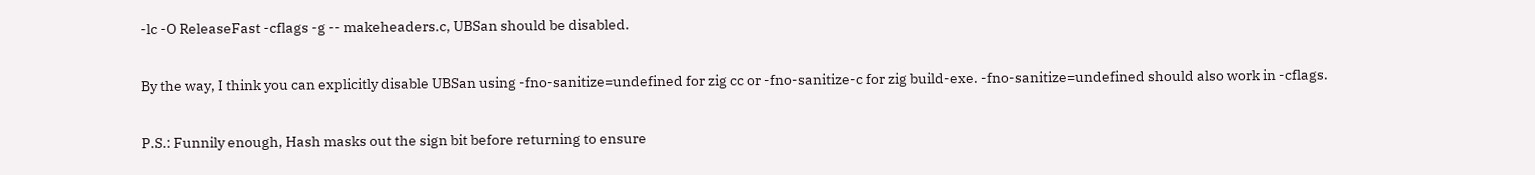-lc -O ReleaseFast -cflags -g -- makeheaders.c, UBSan should be disabled.

By the way, I think you can explicitly disable UBSan using -fno-sanitize=undefined for zig cc or -fno-sanitize-c for zig build-exe. -fno-sanitize=undefined should also work in -cflags.

P.S.: Funnily enough, Hash masks out the sign bit before returning to ensure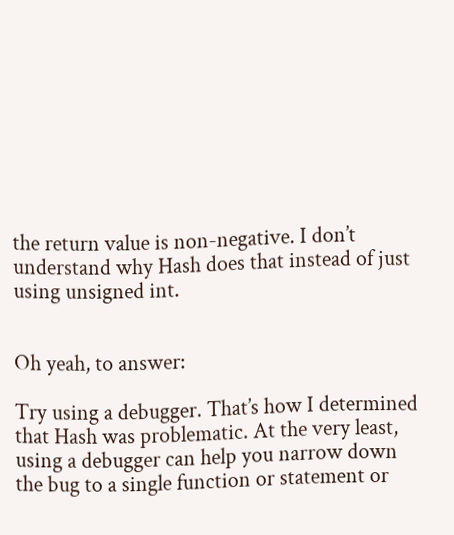the return value is non-negative. I don’t understand why Hash does that instead of just using unsigned int.


Oh yeah, to answer:

Try using a debugger. That’s how I determined that Hash was problematic. At the very least, using a debugger can help you narrow down the bug to a single function or statement or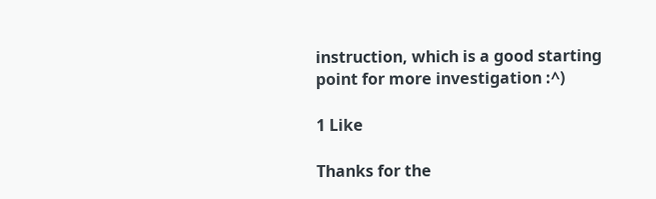instruction, which is a good starting point for more investigation :^)

1 Like

Thanks for the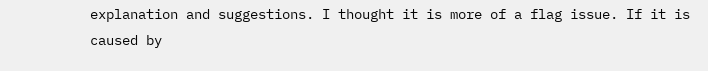explanation and suggestions. I thought it is more of a flag issue. If it is caused by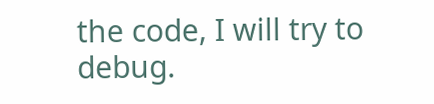the code, I will try to debug.